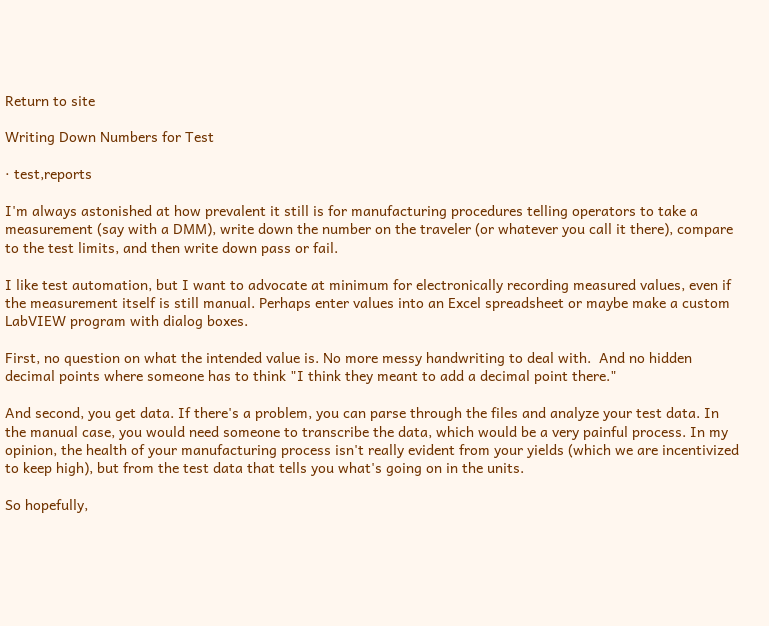Return to site

Writing Down Numbers for Test

· test,reports

I'm always astonished at how prevalent it still is for manufacturing procedures telling operators to take a measurement (say with a DMM), write down the number on the traveler (or whatever you call it there), compare to the test limits, and then write down pass or fail.

I like test automation, but I want to advocate at minimum for electronically recording measured values, even if the measurement itself is still manual. Perhaps enter values into an Excel spreadsheet or maybe make a custom LabVIEW program with dialog boxes.

First, no question on what the intended value is. No more messy handwriting to deal with.  And no hidden decimal points where someone has to think "I think they meant to add a decimal point there."

And second, you get data. If there's a problem, you can parse through the files and analyze your test data. In the manual case, you would need someone to transcribe the data, which would be a very painful process. In my opinion, the health of your manufacturing process isn't really evident from your yields (which we are incentivized to keep high), but from the test data that tells you what's going on in the units.

So hopefully,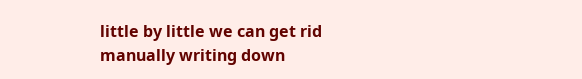little by little we can get rid manually writing down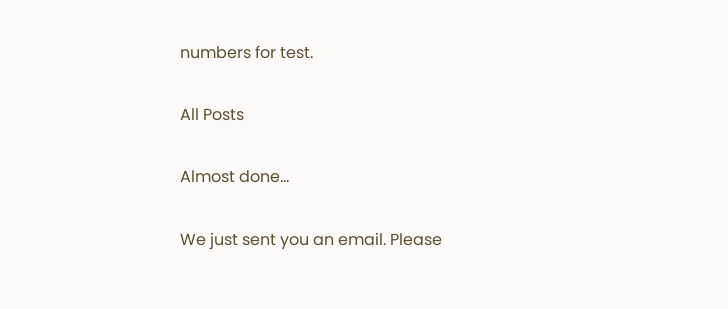numbers for test.

All Posts

Almost done…

We just sent you an email. Please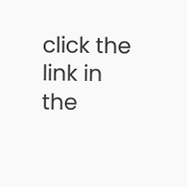click the link in the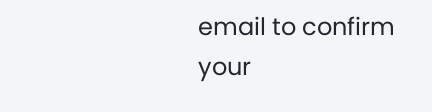email to confirm your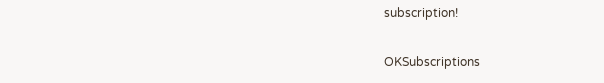subscription!

OKSubscriptions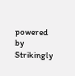powered by Strikingly